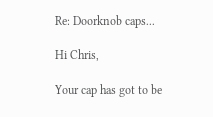Re: Doorknob caps...

Hi Chris,

Your cap has got to be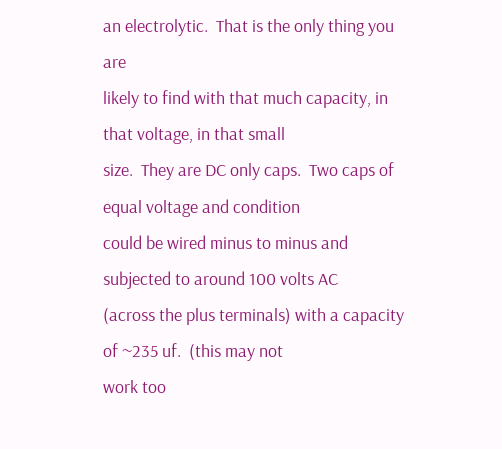an electrolytic.  That is the only thing you are
likely to find with that much capacity, in that voltage, in that small
size.  They are DC only caps.  Two caps of equal voltage and condition
could be wired minus to minus and subjected to around 100 volts AC
(across the plus terminals) with a capacity of ~235 uf.  (this may not
work too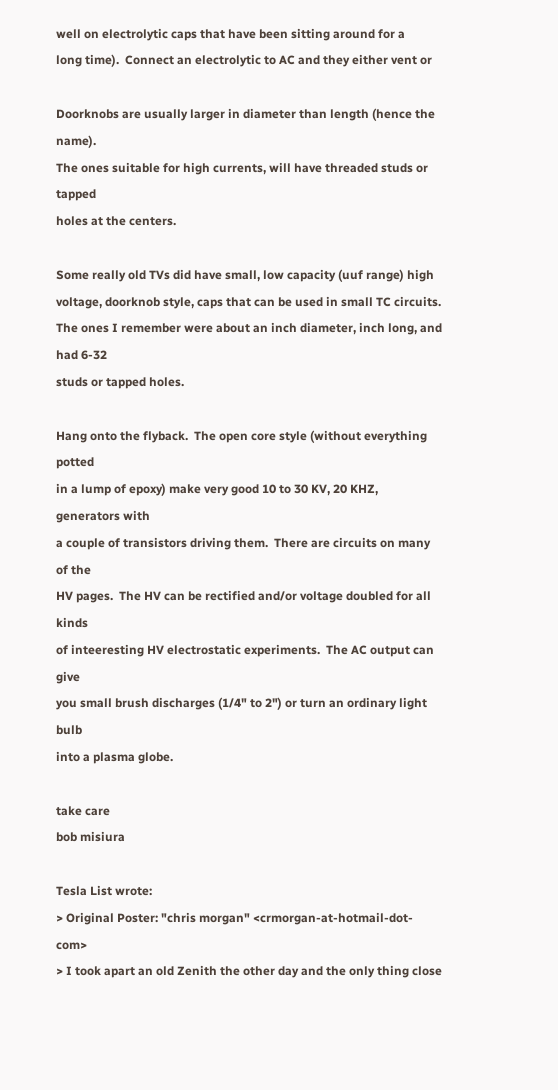well on electrolytic caps that have been sitting around for a
long time).  Connect an electrolytic to AC and they either vent or

Doorknobs are usually larger in diameter than length (hence the name).
The ones suitable for high currents, will have threaded studs or tapped
holes at the centers.

Some really old TVs did have small, low capacity (uuf range) high
voltage, doorknob style, caps that can be used in small TC circuits.
The ones I remember were about an inch diameter, inch long, and had 6-32
studs or tapped holes.

Hang onto the flyback.  The open core style (without everything potted
in a lump of epoxy) make very good 10 to 30 KV, 20 KHZ, generators with
a couple of transistors driving them.  There are circuits on many of the
HV pages.  The HV can be rectified and/or voltage doubled for all kinds
of inteeresting HV electrostatic experiments.  The AC output can give
you small brush discharges (1/4" to 2") or turn an ordinary light bulb
into a plasma globe.

take care
bob misiura

Tesla List wrote:
> Original Poster: "chris morgan" <crmorgan-at-hotmail-dot-com>
> I took apart an old Zenith the other day and the only thing close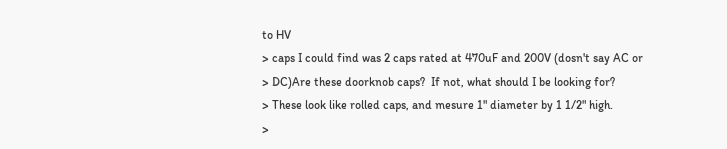to HV
> caps I could find was 2 caps rated at 470uF and 200V (dosn't say AC or
> DC)Are these doorknob caps?  If not, what should I be looking for?
> These look like rolled caps, and mesure 1" diameter by 1 1/2" high.
>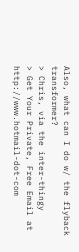Also, what can I do w/ the flyback transformer?
> Chris, via the inter-thingy
> Get Your Private, Free Email at http://www.hotmail-dot-com